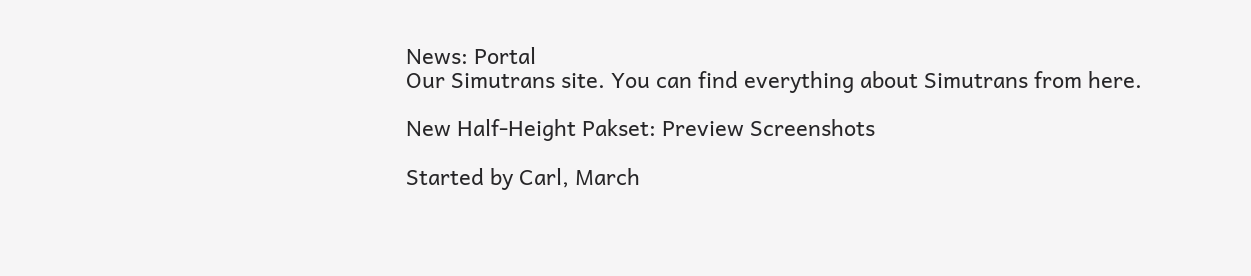News: Portal
Our Simutrans site. You can find everything about Simutrans from here.

New Half-Height Pakset: Preview Screenshots

Started by Carl, March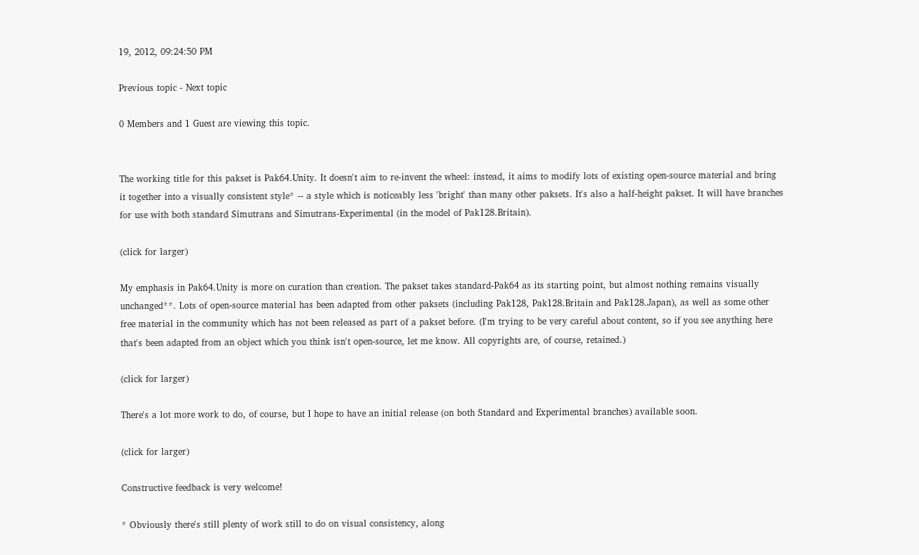19, 2012, 09:24:50 PM

Previous topic - Next topic

0 Members and 1 Guest are viewing this topic.


The working title for this pakset is Pak64.Unity. It doesn't aim to re-invent the wheel: instead, it aims to modify lots of existing open-source material and bring it together into a visually consistent style* -- a style which is noticeably less 'bright' than many other paksets. It's also a half-height pakset. It will have branches for use with both standard Simutrans and Simutrans-Experimental (in the model of Pak128.Britain).

(click for larger)

My emphasis in Pak64.Unity is more on curation than creation. The pakset takes standard-Pak64 as its starting point, but almost nothing remains visually unchanged**. Lots of open-source material has been adapted from other paksets (including Pak128, Pak128.Britain and Pak128.Japan), as well as some other free material in the community which has not been released as part of a pakset before. (I'm trying to be very careful about content, so if you see anything here that's been adapted from an object which you think isn't open-source, let me know. All copyrights are, of course, retained.)

(click for larger)

There's a lot more work to do, of course, but I hope to have an initial release (on both Standard and Experimental branches) available soon.

(click for larger)

Constructive feedback is very welcome!

* Obviously there's still plenty of work still to do on visual consistency, along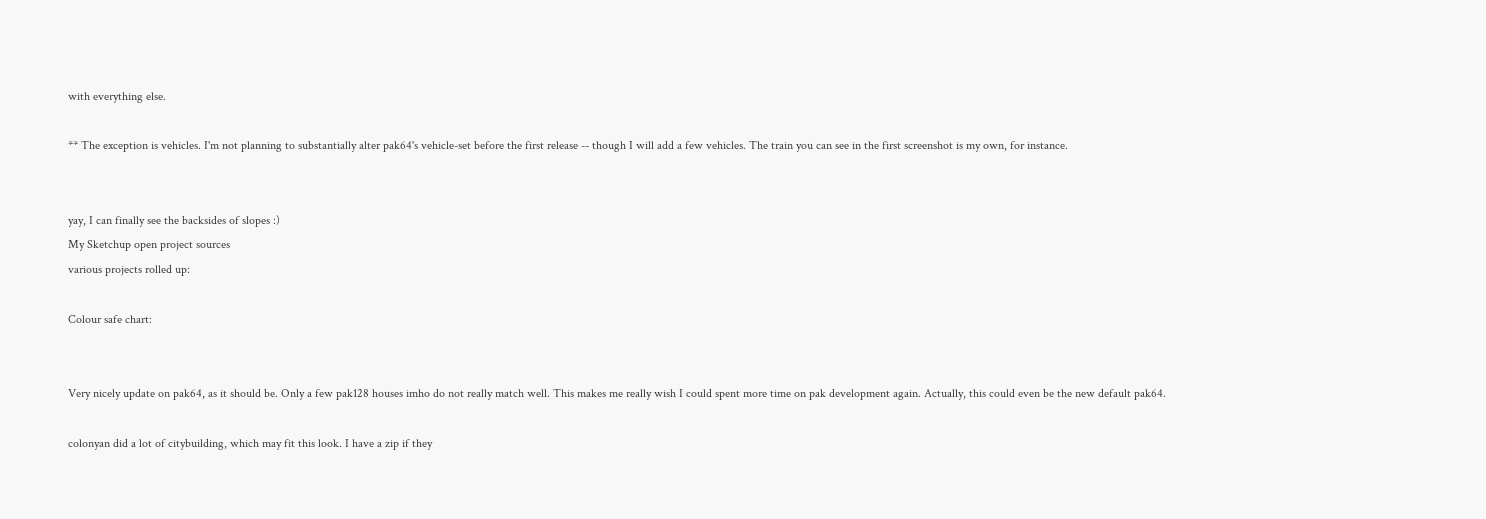with everything else.

** The exception is vehicles. I'm not planning to substantially alter pak64's vehicle-set before the first release -- though I will add a few vehicles. The train you can see in the first screenshot is my own, for instance.


yay, I can finally see the backsides of slopes :)
My Sketchup open project sources
various projects rolled up:

Colour safe chart:


Very nicely update on pak64, as it should be. Only a few pak128 houses imho do not really match well. This makes me really wish I could spent more time on pak development again. Actually, this could even be the new default pak64.

colonyan did a lot of citybuilding, which may fit this look. I have a zip if they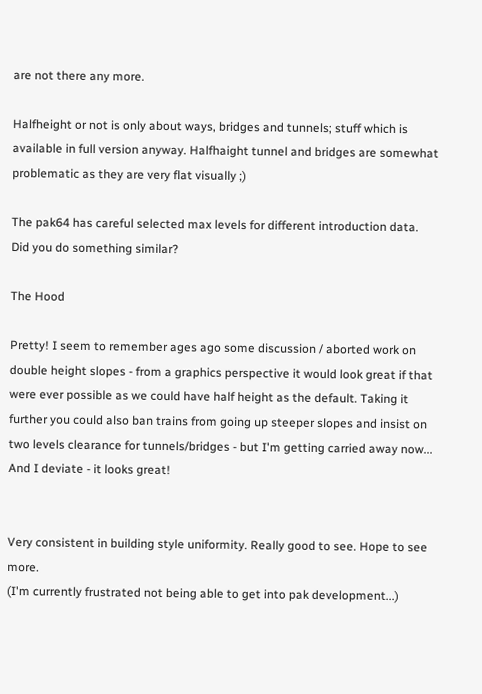are not there any more.

Halfheight or not is only about ways, bridges and tunnels; stuff which is available in full version anyway. Halfhaight tunnel and bridges are somewhat problematic as they are very flat visually ;)

The pak64 has careful selected max levels for different introduction data. Did you do something similar?

The Hood

Pretty! I seem to remember ages ago some discussion / aborted work on double height slopes - from a graphics perspective it would look great if that were ever possible as we could have half height as the default. Taking it further you could also ban trains from going up steeper slopes and insist on two levels clearance for tunnels/bridges - but I'm getting carried away now... And I deviate - it looks great!


Very consistent in building style uniformity. Really good to see. Hope to see more.
(I'm currently frustrated not being able to get into pak development...)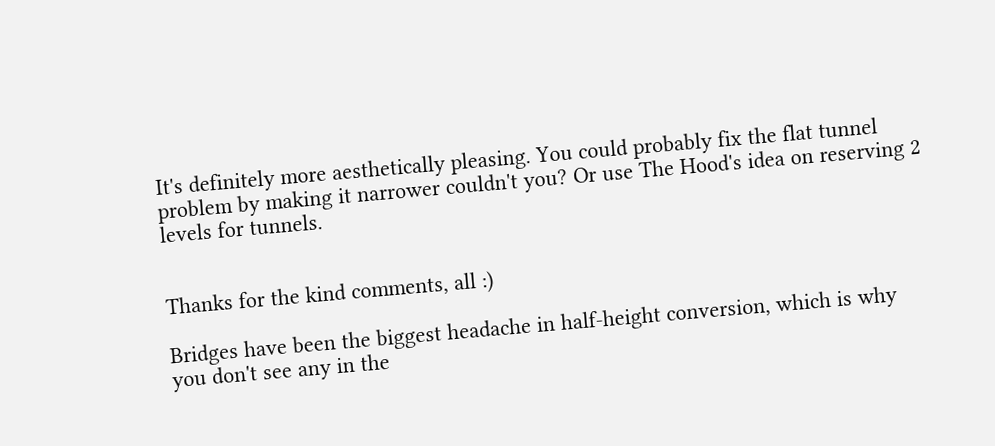It's definitely more aesthetically pleasing. You could probably fix the flat tunnel problem by making it narrower couldn't you? Or use The Hood's idea on reserving 2 levels for tunnels.


Thanks for the kind comments, all :)

Bridges have been the biggest headache in half-height conversion, which is why you don't see any in the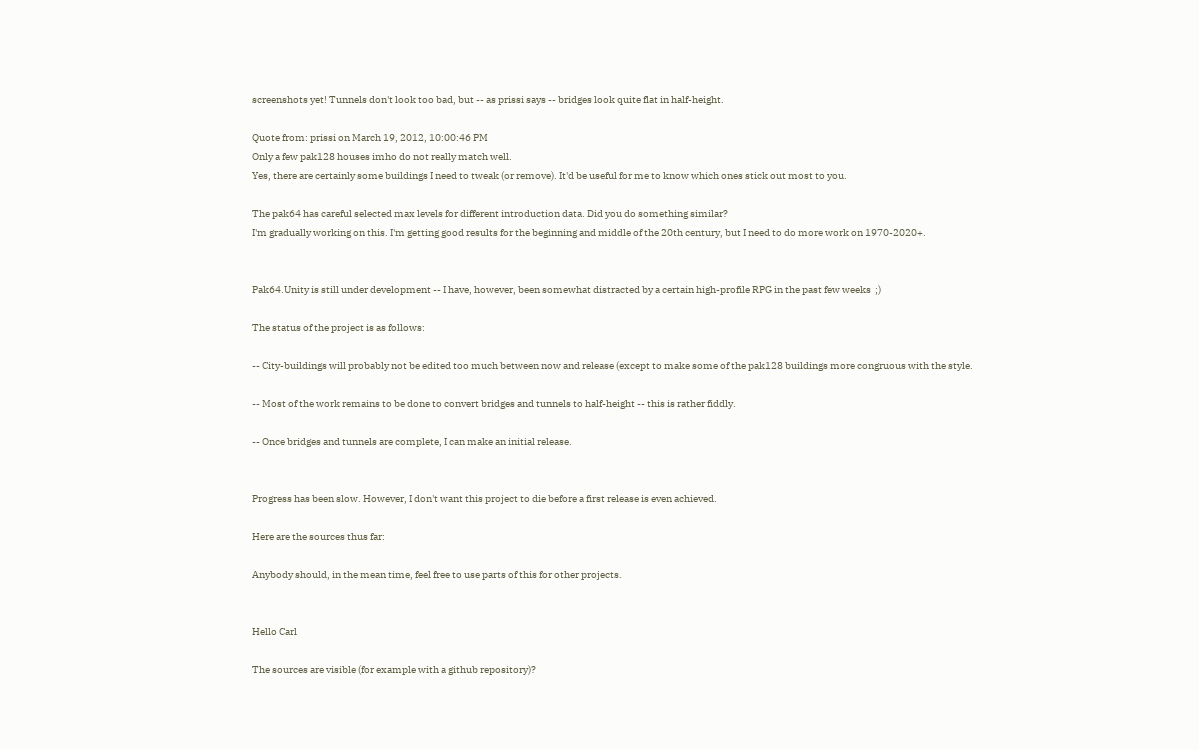screenshots yet! Tunnels don't look too bad, but -- as prissi says -- bridges look quite flat in half-height.

Quote from: prissi on March 19, 2012, 10:00:46 PM
Only a few pak128 houses imho do not really match well.
Yes, there are certainly some buildings I need to tweak (or remove). It'd be useful for me to know which ones stick out most to you.

The pak64 has careful selected max levels for different introduction data. Did you do something similar?
I'm gradually working on this. I'm getting good results for the beginning and middle of the 20th century, but I need to do more work on 1970-2020+.


Pak64.Unity is still under development -- I have, however, been somewhat distracted by a certain high-profile RPG in the past few weeks  ;)

The status of the project is as follows:

-- City-buildings will probably not be edited too much between now and release (except to make some of the pak128 buildings more congruous with the style.

-- Most of the work remains to be done to convert bridges and tunnels to half-height -- this is rather fiddly.

-- Once bridges and tunnels are complete, I can make an initial release.


Progress has been slow. However, I don't want this project to die before a first release is even achieved.

Here are the sources thus far:

Anybody should, in the mean time, feel free to use parts of this for other projects.


Hello Carl

The sources are visible (for example with a github repository)?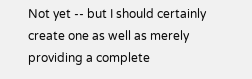Not yet -- but I should certainly create one as well as merely providing a complete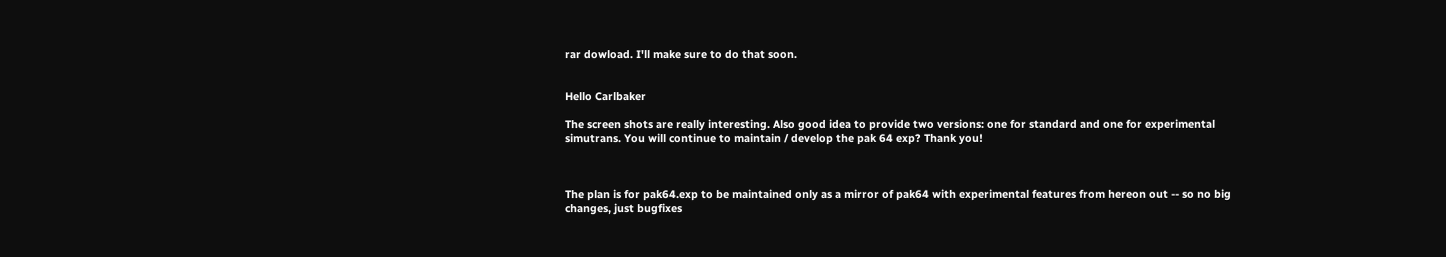rar dowload. I'll make sure to do that soon.


Hello Carlbaker

The screen shots are really interesting. Also good idea to provide two versions: one for standard and one for experimental simutrans. You will continue to maintain / develop the pak 64 exp? Thank you!



The plan is for pak64.exp to be maintained only as a mirror of pak64 with experimental features from hereon out -- so no big changes, just bugfixes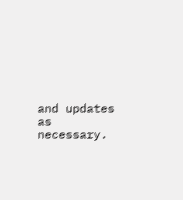and updates as necessary.